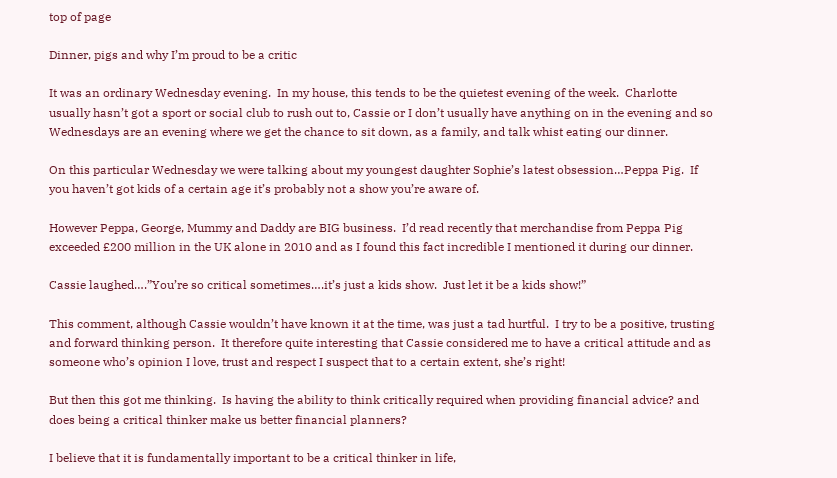top of page

Dinner, pigs and why I’m proud to be a critic

It was an ordinary Wednesday evening.  In my house, this tends to be the quietest evening of the week.  Charlotte usually hasn’t got a sport or social club to rush out to, Cassie or I don’t usually have anything on in the evening and so Wednesdays are an evening where we get the chance to sit down, as a family, and talk whist eating our dinner.

On this particular Wednesday we were talking about my youngest daughter Sophie’s latest obsession…Peppa Pig.  If you haven’t got kids of a certain age it’s probably not a show you’re aware of.

However Peppa, George, Mummy and Daddy are BIG business.  I’d read recently that merchandise from Peppa Pig exceeded £200 million in the UK alone in 2010 and as I found this fact incredible I mentioned it during our dinner.

Cassie laughed….”You’re so critical sometimes….it’s just a kids show.  Just let it be a kids show!”

This comment, although Cassie wouldn’t have known it at the time, was just a tad hurtful.  I try to be a positive, trusting and forward thinking person.  It therefore quite interesting that Cassie considered me to have a critical attitude and as someone who’s opinion I love, trust and respect I suspect that to a certain extent, she’s right!

But then this got me thinking.  Is having the ability to think critically required when providing financial advice? and does being a critical thinker make us better financial planners?

I believe that it is fundamentally important to be a critical thinker in life,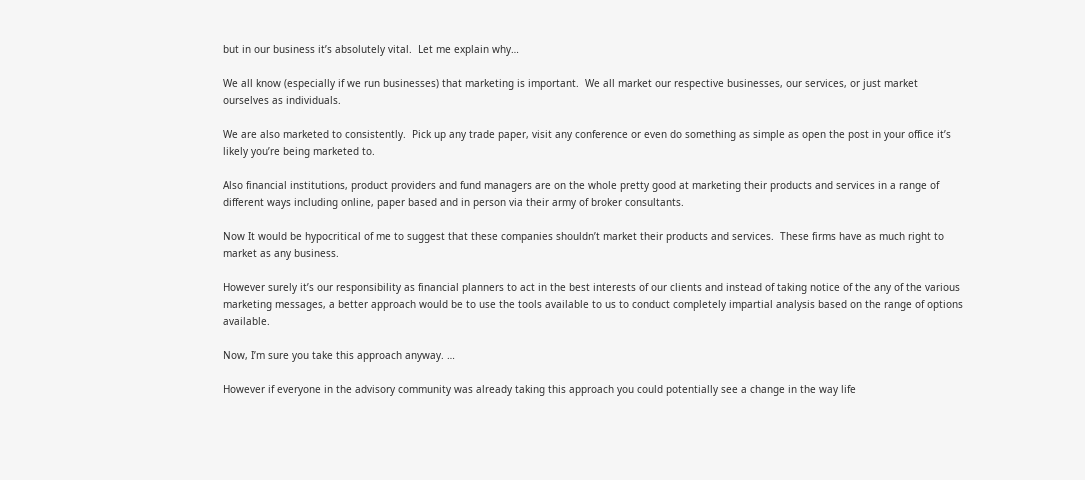but in our business it’s absolutely vital.  Let me explain why…

We all know (especially if we run businesses) that marketing is important.  We all market our respective businesses, our services, or just market ourselves as individuals.

We are also marketed to consistently.  Pick up any trade paper, visit any conference or even do something as simple as open the post in your office it’s likely you’re being marketed to.

Also financial institutions, product providers and fund managers are on the whole pretty good at marketing their products and services in a range of different ways including online, paper based and in person via their army of broker consultants.

Now It would be hypocritical of me to suggest that these companies shouldn’t market their products and services.  These firms have as much right to market as any business.

However surely it’s our responsibility as financial planners to act in the best interests of our clients and instead of taking notice of the any of the various marketing messages, a better approach would be to use the tools available to us to conduct completely impartial analysis based on the range of options available.

Now, I’m sure you take this approach anyway. …

However if everyone in the advisory community was already taking this approach you could potentially see a change in the way life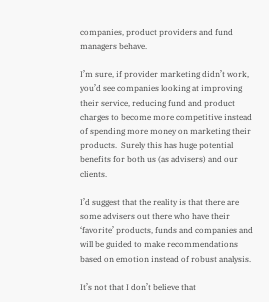companies, product providers and fund managers behave.

I’m sure, if provider marketing didn’t work, you’d see companies looking at improving their service, reducing fund and product charges to become more competitive instead of spending more money on marketing their products.  Surely this has huge potential benefits for both us (as advisers) and our clients.

I’d suggest that the reality is that there are some advisers out there who have their ‘favorite’ products, funds and companies and will be guided to make recommendations based on emotion instead of robust analysis.

It’s not that I don’t believe that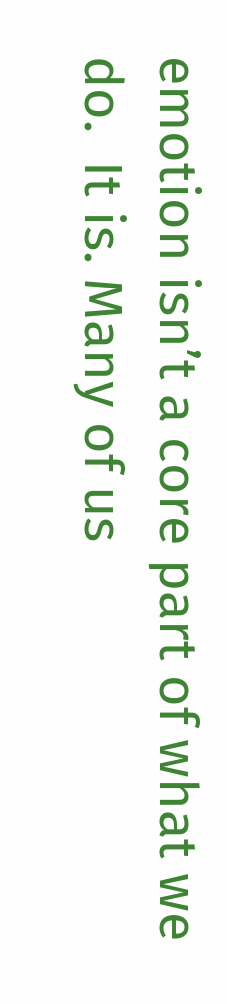emotion isn’t a core part of what we do.  It is. Many of us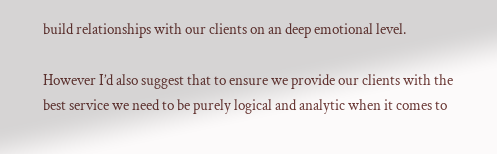build relationships with our clients on an deep emotional level.

However I’d also suggest that to ensure we provide our clients with the best service we need to be purely logical and analytic when it comes to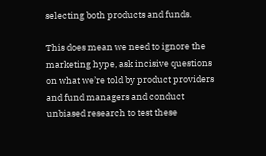selecting both products and funds.

This does mean we need to ignore the marketing hype, ask incisive questions on what we’re told by product providers and fund managers and conduct unbiased research to test these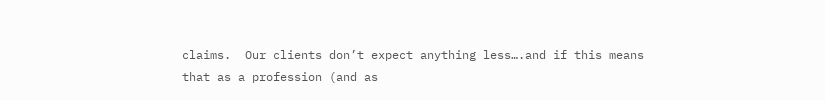claims.  Our clients don’t expect anything less….and if this means that as a profession (and as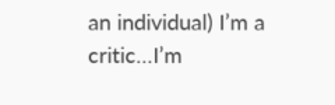an individual) I’m a critic…I’m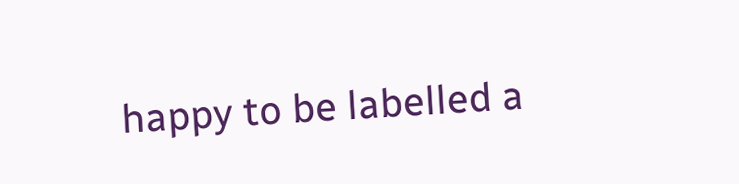happy to be labelled a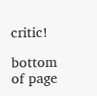critic!

bottom of page